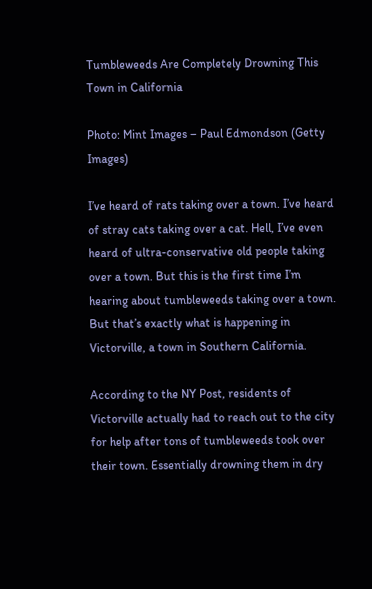Tumbleweeds Are Completely Drowning This Town in California

Photo: Mint Images – Paul Edmondson (Getty Images)

I’ve heard of rats taking over a town. I’ve heard of stray cats taking over a cat. Hell, I’ve even heard of ultra-conservative old people taking over a town. But this is the first time I’m hearing about tumbleweeds taking over a town. But that’s exactly what is happening in Victorville, a town in Southern California.

According to the NY Post, residents of Victorville actually had to reach out to the city for help after tons of tumbleweeds took over their town. Essentially drowning them in dry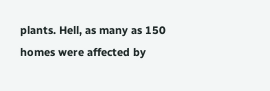plants. Hell, as many as 150 homes were affected by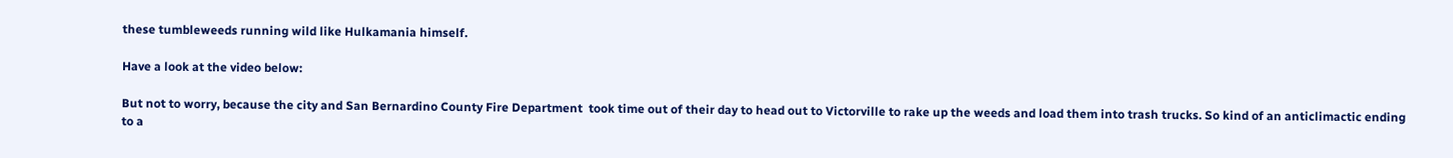these tumbleweeds running wild like Hulkamania himself.

Have a look at the video below:

But not to worry, because the city and San Bernardino County Fire Department  took time out of their day to head out to Victorville to rake up the weeds and load them into trash trucks. So kind of an anticlimactic ending to a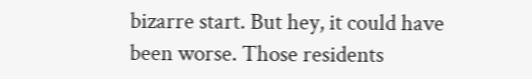bizarre start. But hey, it could have been worse. Those residents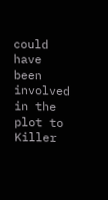could have been involved in the plot to Killer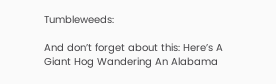Tumbleweeds:

And don’t forget about this: Here’s A Giant Hog Wandering An Alabama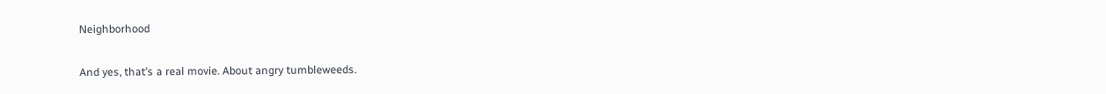Neighborhood

And yes, that’s a real movie. About angry tumbleweeds.